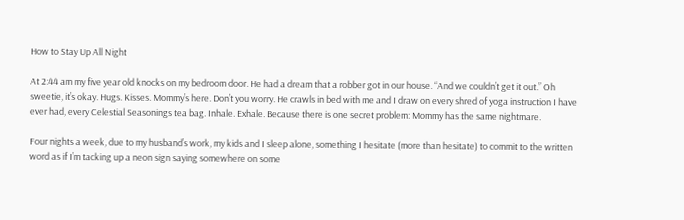How to Stay Up All Night

At 2:44 am my five year old knocks on my bedroom door. He had a dream that a robber got in our house. “And we couldn’t get it out.” Oh sweetie, it’s okay. Hugs. Kisses. Mommy’s here. Don’t you worry. He crawls in bed with me and I draw on every shred of yoga instruction I have ever had, every Celestial Seasonings tea bag. Inhale. Exhale. Because there is one secret problem: Mommy has the same nightmare.

Four nights a week, due to my husband’s work, my kids and I sleep alone, something I hesitate (more than hesitate) to commit to the written word as if I’m tacking up a neon sign saying somewhere on some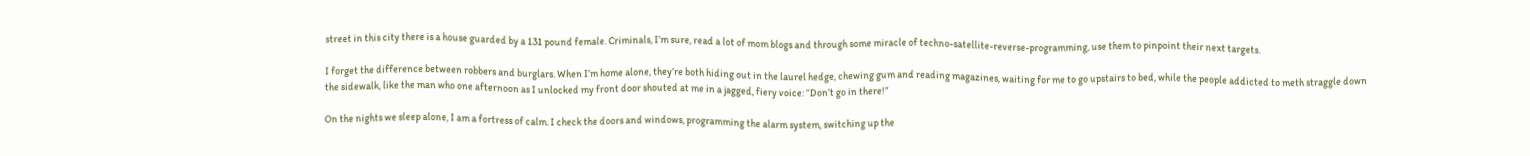street in this city there is a house guarded by a 131 pound female. Criminals, I’m sure, read a lot of mom blogs and through some miracle of techno-satellite-reverse-programming, use them to pinpoint their next targets.

I forget the difference between robbers and burglars. When I’m home alone, they’re both hiding out in the laurel hedge, chewing gum and reading magazines, waiting for me to go upstairs to bed, while the people addicted to meth straggle down the sidewalk, like the man who one afternoon as I unlocked my front door shouted at me in a jagged, fiery voice: “Don’t go in there!”

On the nights we sleep alone, I am a fortress of calm. I check the doors and windows, programming the alarm system, switching up the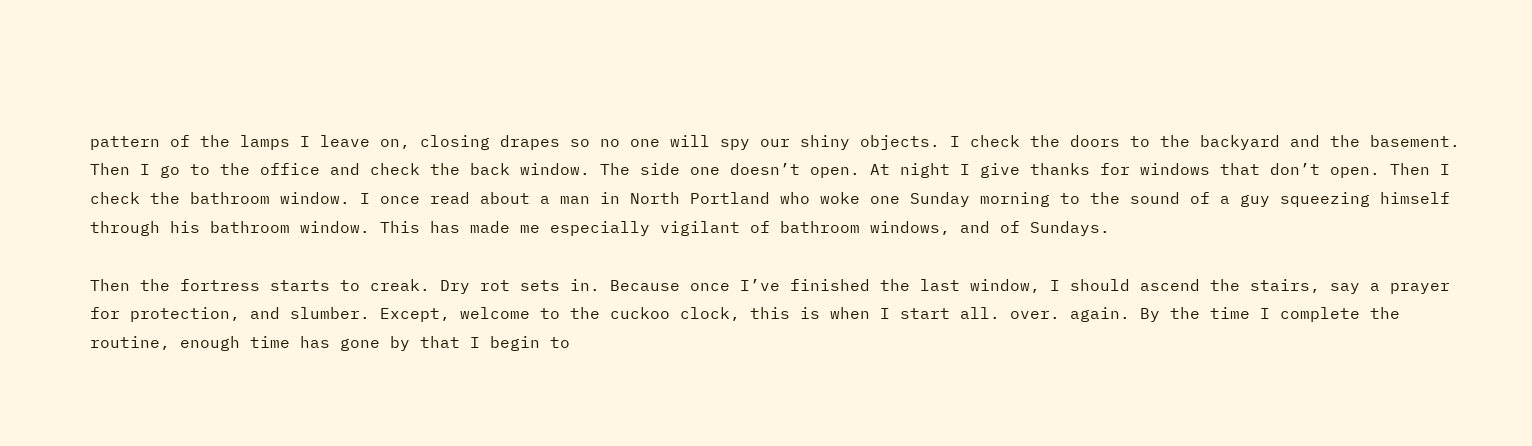pattern of the lamps I leave on, closing drapes so no one will spy our shiny objects. I check the doors to the backyard and the basement. Then I go to the office and check the back window. The side one doesn’t open. At night I give thanks for windows that don’t open. Then I check the bathroom window. I once read about a man in North Portland who woke one Sunday morning to the sound of a guy squeezing himself through his bathroom window. This has made me especially vigilant of bathroom windows, and of Sundays.

Then the fortress starts to creak. Dry rot sets in. Because once I’ve finished the last window, I should ascend the stairs, say a prayer for protection, and slumber. Except, welcome to the cuckoo clock, this is when I start all. over. again. By the time I complete the routine, enough time has gone by that I begin to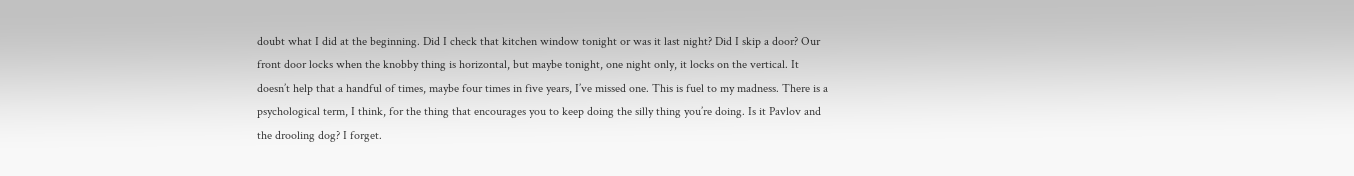doubt what I did at the beginning. Did I check that kitchen window tonight or was it last night? Did I skip a door? Our front door locks when the knobby thing is horizontal, but maybe tonight, one night only, it locks on the vertical. It doesn’t help that a handful of times, maybe four times in five years, I’ve missed one. This is fuel to my madness. There is a psychological term, I think, for the thing that encourages you to keep doing the silly thing you’re doing. Is it Pavlov and the drooling dog? I forget.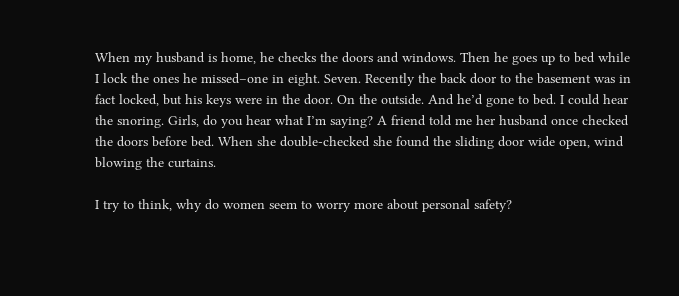When my husband is home, he checks the doors and windows. Then he goes up to bed while I lock the ones he missed–one in eight. Seven. Recently the back door to the basement was in fact locked, but his keys were in the door. On the outside. And he’d gone to bed. I could hear the snoring. Girls, do you hear what I’m saying? A friend told me her husband once checked the doors before bed. When she double-checked she found the sliding door wide open, wind blowing the curtains.

I try to think, why do women seem to worry more about personal safety?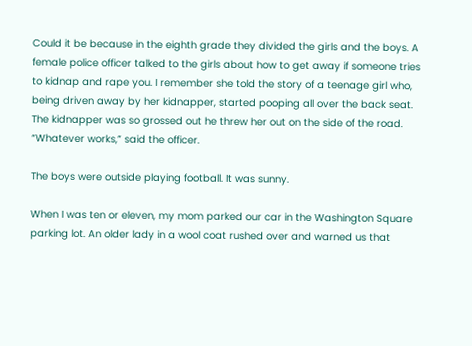Could it be because in the eighth grade they divided the girls and the boys. A female police officer talked to the girls about how to get away if someone tries to kidnap and rape you. I remember she told the story of a teenage girl who, being driven away by her kidnapper, started pooping all over the back seat. The kidnapper was so grossed out he threw her out on the side of the road. “Whatever works,” said the officer.

The boys were outside playing football. It was sunny.

When I was ten or eleven, my mom parked our car in the Washington Square parking lot. An older lady in a wool coat rushed over and warned us that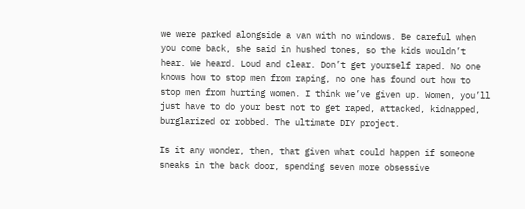we were parked alongside a van with no windows. Be careful when you come back, she said in hushed tones, so the kids wouldn’t hear. We heard. Loud and clear. Don’t get yourself raped. No one knows how to stop men from raping, no one has found out how to stop men from hurting women. I think we’ve given up. Women, you’ll just have to do your best not to get raped, attacked, kidnapped, burglarized or robbed. The ultimate DIY project.

Is it any wonder, then, that given what could happen if someone sneaks in the back door, spending seven more obsessive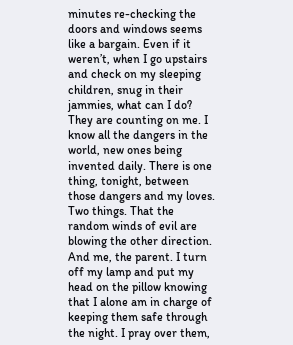minutes re-checking the doors and windows seems like a bargain. Even if it weren’t, when I go upstairs and check on my sleeping children, snug in their jammies, what can I do? They are counting on me. I know all the dangers in the world, new ones being invented daily. There is one thing, tonight, between those dangers and my loves. Two things. That the random winds of evil are blowing the other direction. And me, the parent. I turn off my lamp and put my head on the pillow knowing that I alone am in charge of keeping them safe through the night. I pray over them,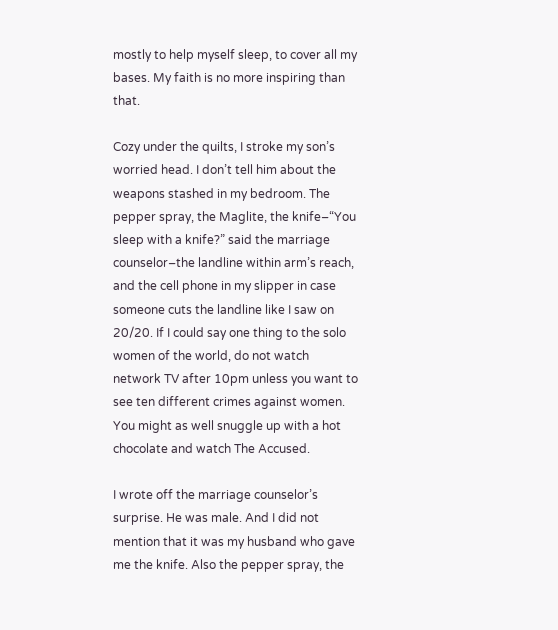mostly to help myself sleep, to cover all my bases. My faith is no more inspiring than that.

Cozy under the quilts, I stroke my son’s worried head. I don’t tell him about the weapons stashed in my bedroom. The pepper spray, the Maglite, the knife–“You sleep with a knife?” said the marriage counselor–the landline within arm’s reach, and the cell phone in my slipper in case someone cuts the landline like I saw on 20/20. If I could say one thing to the solo women of the world, do not watch network TV after 10pm unless you want to see ten different crimes against women. You might as well snuggle up with a hot chocolate and watch The Accused.

I wrote off the marriage counselor’s surprise. He was male. And I did not mention that it was my husband who gave me the knife. Also the pepper spray, the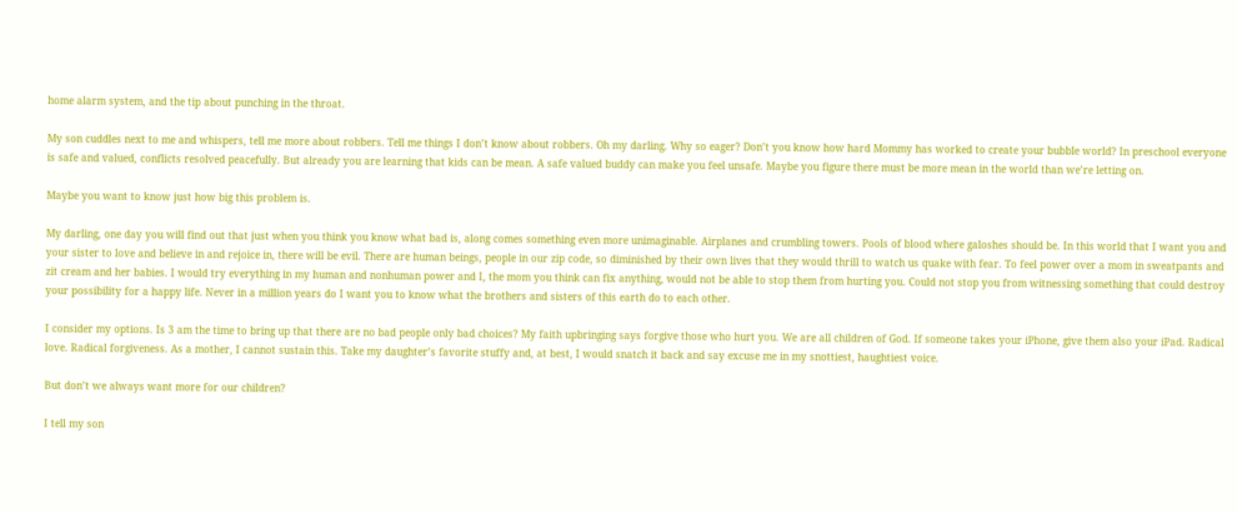home alarm system, and the tip about punching in the throat.

My son cuddles next to me and whispers, tell me more about robbers. Tell me things I don’t know about robbers. Oh my darling. Why so eager? Don’t you know how hard Mommy has worked to create your bubble world? In preschool everyone is safe and valued, conflicts resolved peacefully. But already you are learning that kids can be mean. A safe valued buddy can make you feel unsafe. Maybe you figure there must be more mean in the world than we’re letting on.

Maybe you want to know just how big this problem is.

My darling, one day you will find out that just when you think you know what bad is, along comes something even more unimaginable. Airplanes and crumbling towers. Pools of blood where galoshes should be. In this world that I want you and your sister to love and believe in and rejoice in, there will be evil. There are human beings, people in our zip code, so diminished by their own lives that they would thrill to watch us quake with fear. To feel power over a mom in sweatpants and zit cream and her babies. I would try everything in my human and nonhuman power and I, the mom you think can fix anything, would not be able to stop them from hurting you. Could not stop you from witnessing something that could destroy your possibility for a happy life. Never in a million years do I want you to know what the brothers and sisters of this earth do to each other.

I consider my options. Is 3 am the time to bring up that there are no bad people only bad choices? My faith upbringing says forgive those who hurt you. We are all children of God. If someone takes your iPhone, give them also your iPad. Radical love. Radical forgiveness. As a mother, I cannot sustain this. Take my daughter’s favorite stuffy and, at best, I would snatch it back and say excuse me in my snottiest, haughtiest voice.

But don’t we always want more for our children?

I tell my son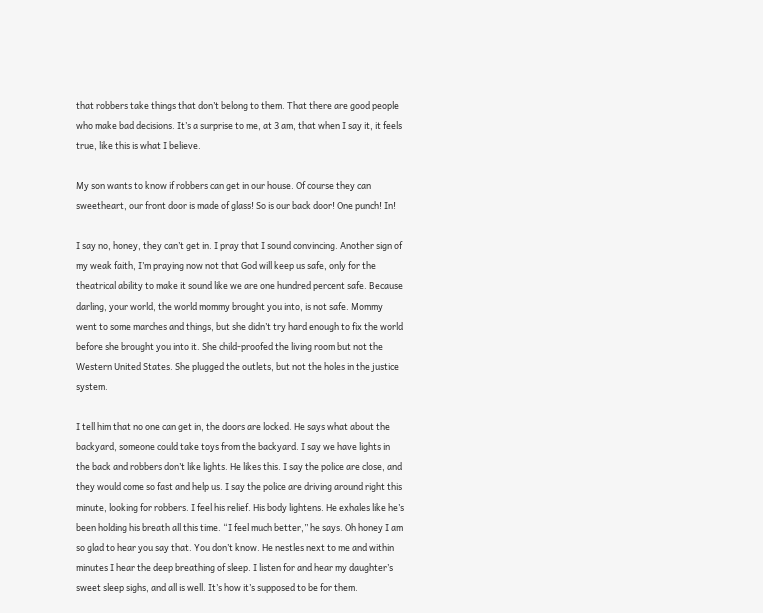that robbers take things that don’t belong to them. That there are good people who make bad decisions. It’s a surprise to me, at 3 am, that when I say it, it feels true, like this is what I believe.

My son wants to know if robbers can get in our house. Of course they can sweetheart, our front door is made of glass! So is our back door! One punch! In!

I say no, honey, they can’t get in. I pray that I sound convincing. Another sign of my weak faith, I’m praying now not that God will keep us safe, only for the theatrical ability to make it sound like we are one hundred percent safe. Because darling, your world, the world mommy brought you into, is not safe. Mommy went to some marches and things, but she didn’t try hard enough to fix the world before she brought you into it. She child-proofed the living room but not the Western United States. She plugged the outlets, but not the holes in the justice system.

I tell him that no one can get in, the doors are locked. He says what about the backyard, someone could take toys from the backyard. I say we have lights in the back and robbers don’t like lights. He likes this. I say the police are close, and they would come so fast and help us. I say the police are driving around right this minute, looking for robbers. I feel his relief. His body lightens. He exhales like he’s been holding his breath all this time. “I feel much better,” he says. Oh honey I am so glad to hear you say that. You don’t know. He nestles next to me and within minutes I hear the deep breathing of sleep. I listen for and hear my daughter’s sweet sleep sighs, and all is well. It’s how it’s supposed to be for them.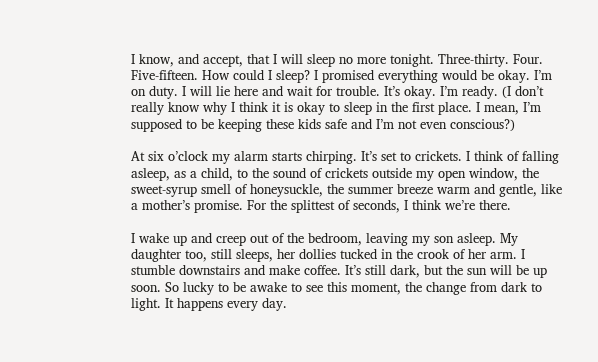I know, and accept, that I will sleep no more tonight. Three-thirty. Four. Five-fifteen. How could I sleep? I promised everything would be okay. I’m on duty. I will lie here and wait for trouble. It’s okay. I’m ready. (I don’t really know why I think it is okay to sleep in the first place. I mean, I’m supposed to be keeping these kids safe and I’m not even conscious?)

At six o’clock my alarm starts chirping. It’s set to crickets. I think of falling asleep, as a child, to the sound of crickets outside my open window, the sweet-syrup smell of honeysuckle, the summer breeze warm and gentle, like a mother’s promise. For the splittest of seconds, I think we’re there.

I wake up and creep out of the bedroom, leaving my son asleep. My daughter too, still sleeps, her dollies tucked in the crook of her arm. I stumble downstairs and make coffee. It’s still dark, but the sun will be up soon. So lucky to be awake to see this moment, the change from dark to light. It happens every day.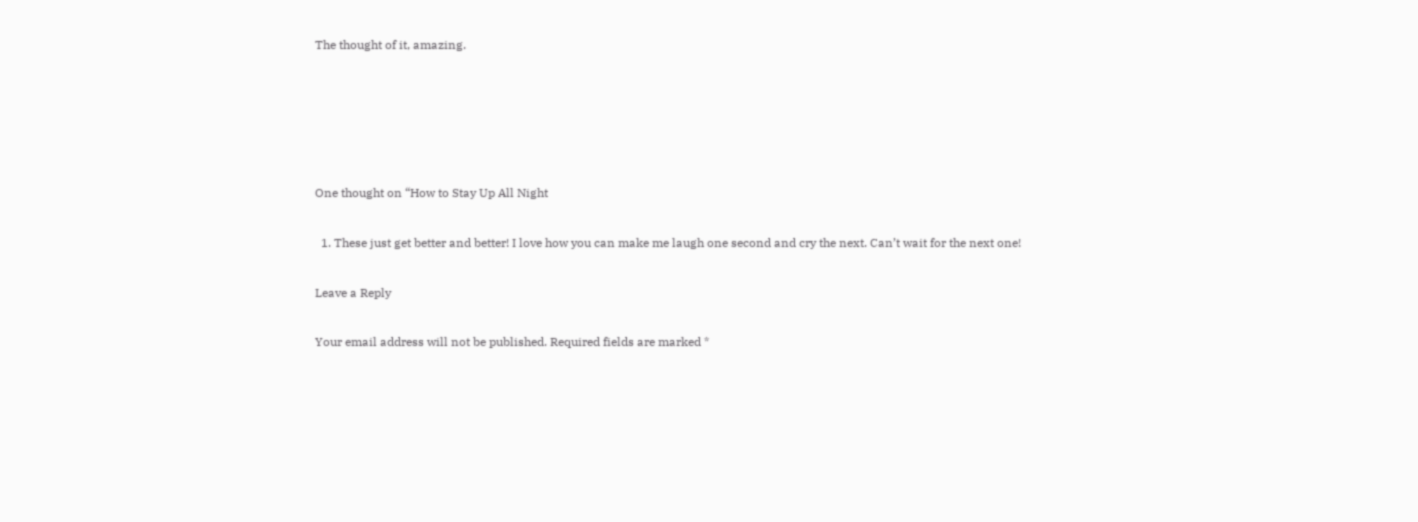The thought of it, amazing.





One thought on “How to Stay Up All Night

  1. These just get better and better! I love how you can make me laugh one second and cry the next. Can’t wait for the next one!

Leave a Reply

Your email address will not be published. Required fields are marked *